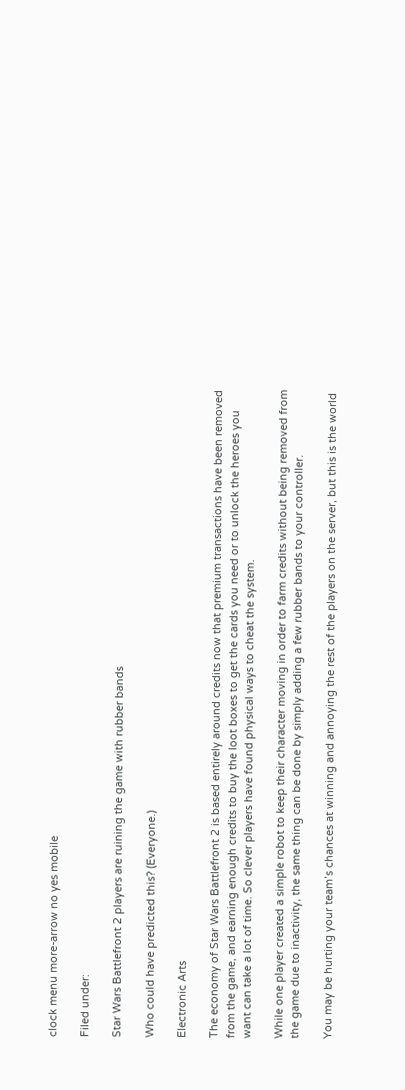clock menu more-arrow no yes mobile

Filed under:

Star Wars Battlefront 2 players are ruining the game with rubber bands

Who could have predicted this? (Everyone.)

Electronic Arts

The economy of Star Wars Battlefront 2 is based entirely around credits now that premium transactions have been removed from the game, and earning enough credits to buy the loot boxes to get the cards you need or to unlock the heroes you want can take a lot of time. So clever players have found physical ways to cheat the system.

While one player created a simple robot to keep their character moving in order to farm credits without being removed from the game due to inactivity, the same thing can be done by simply adding a few rubber bands to your controller.

You may be hurting your team’s chances at winning and annoying the rest of the players on the server, but this is the world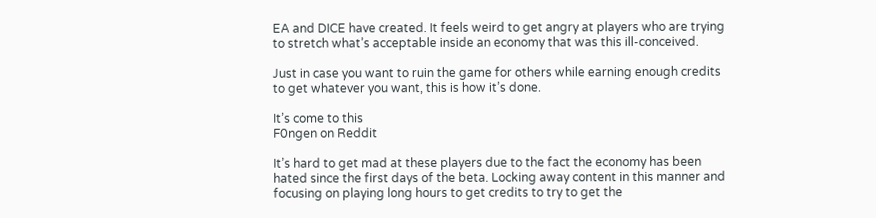EA and DICE have created. It feels weird to get angry at players who are trying to stretch what’s acceptable inside an economy that was this ill-conceived.

Just in case you want to ruin the game for others while earning enough credits to get whatever you want, this is how it’s done.

It’s come to this
F0ngen on Reddit

It’s hard to get mad at these players due to the fact the economy has been hated since the first days of the beta. Locking away content in this manner and focusing on playing long hours to get credits to try to get the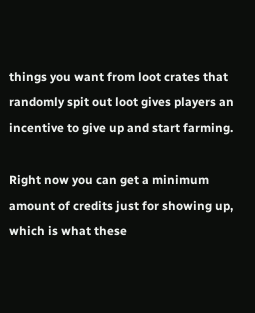things you want from loot crates that randomly spit out loot gives players an incentive to give up and start farming.

Right now you can get a minimum amount of credits just for showing up, which is what these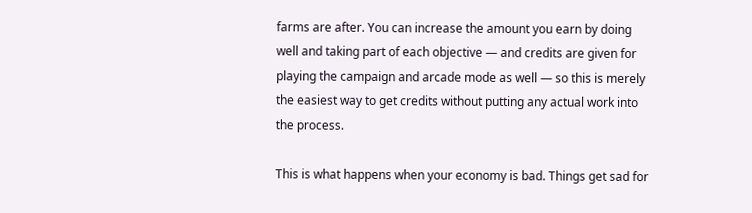farms are after. You can increase the amount you earn by doing well and taking part of each objective — and credits are given for playing the campaign and arcade mode as well — so this is merely the easiest way to get credits without putting any actual work into the process.

This is what happens when your economy is bad. Things get sad for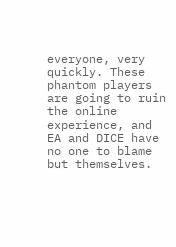everyone, very quickly. These phantom players are going to ruin the online experience, and EA and DICE have no one to blame but themselves.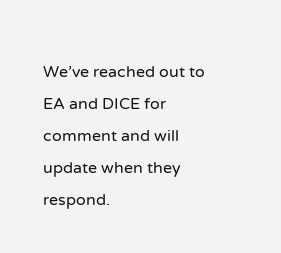We’ve reached out to EA and DICE for comment and will update when they respond.